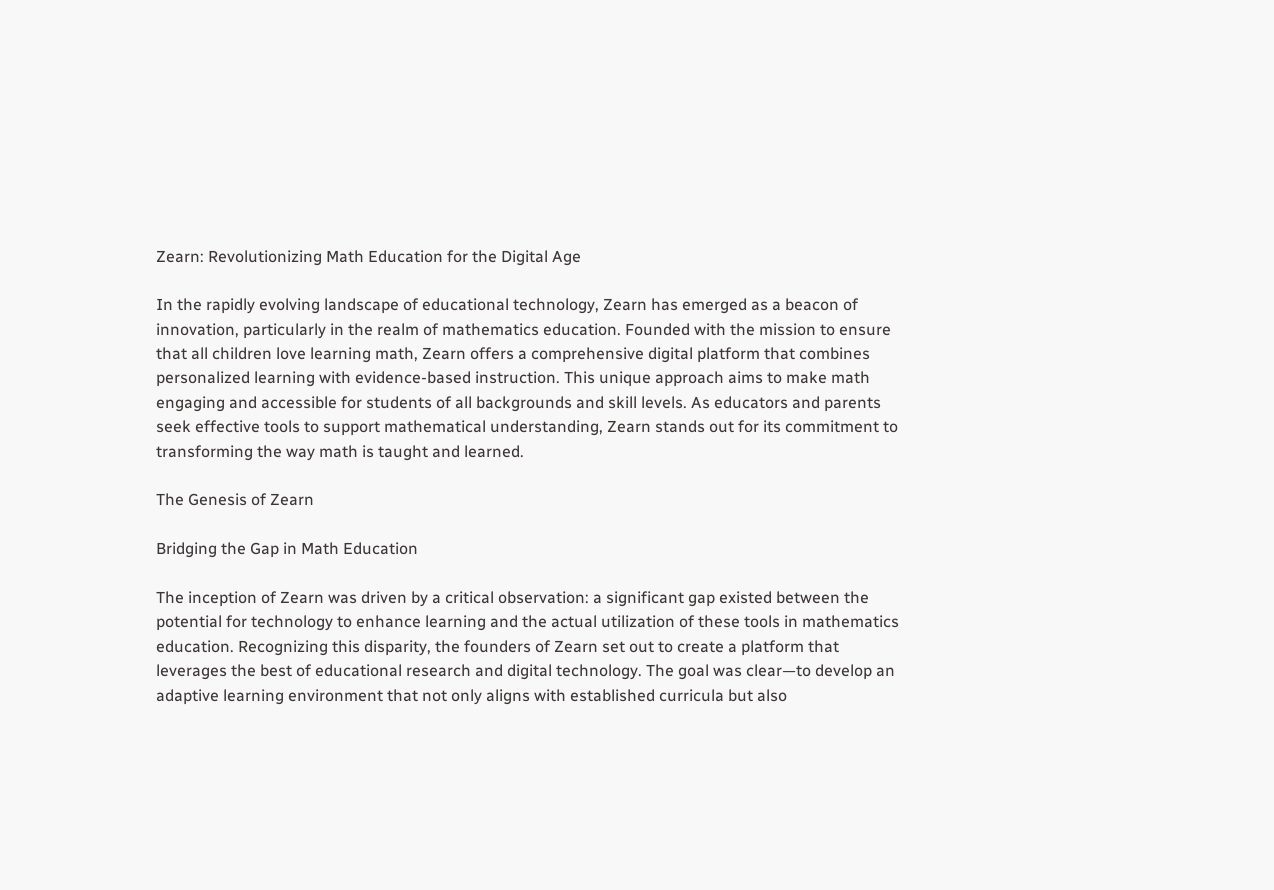Zearn: Revolutionizing Math Education for the Digital Age

In the rapidly evolving landscape of educational technology, Zearn has emerged as a beacon of innovation, particularly in the realm of mathematics education. Founded with the mission to ensure that all children love learning math, Zearn offers a comprehensive digital platform that combines personalized learning with evidence-based instruction. This unique approach aims to make math engaging and accessible for students of all backgrounds and skill levels. As educators and parents seek effective tools to support mathematical understanding, Zearn stands out for its commitment to transforming the way math is taught and learned.

The Genesis of Zearn

Bridging the Gap in Math Education

The inception of Zearn was driven by a critical observation: a significant gap existed between the potential for technology to enhance learning and the actual utilization of these tools in mathematics education. Recognizing this disparity, the founders of Zearn set out to create a platform that leverages the best of educational research and digital technology. The goal was clear—to develop an adaptive learning environment that not only aligns with established curricula but also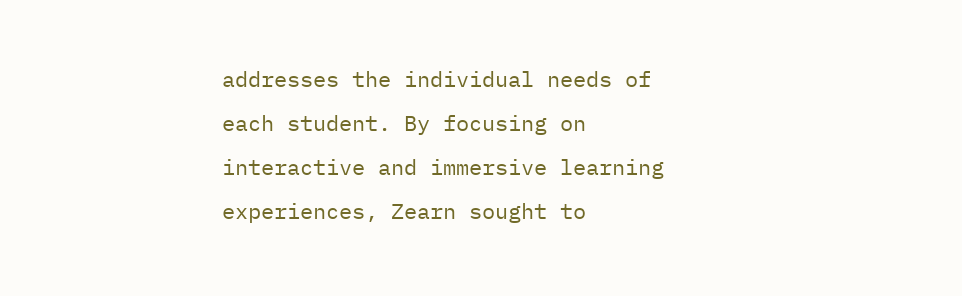addresses the individual needs of each student. By focusing on interactive and immersive learning experiences, Zearn sought to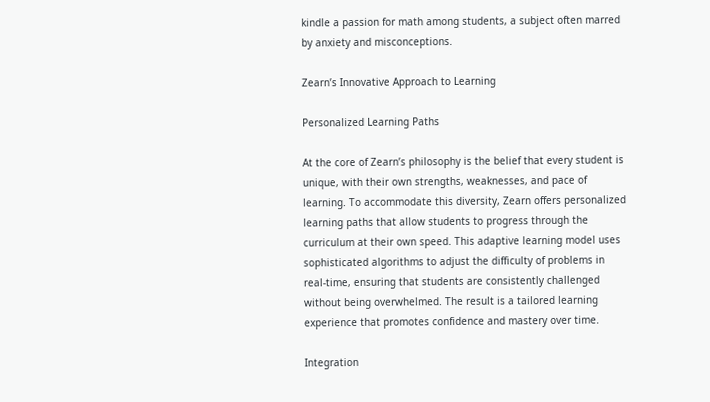kindle a passion for math among students, a subject often marred by anxiety and misconceptions.

Zearn’s Innovative Approach to Learning

Personalized Learning Paths

At the core of Zearn’s philosophy is the belief that every student is unique, with their own strengths, weaknesses, and pace of learning. To accommodate this diversity, Zearn offers personalized learning paths that allow students to progress through the curriculum at their own speed. This adaptive learning model uses sophisticated algorithms to adjust the difficulty of problems in real-time, ensuring that students are consistently challenged without being overwhelmed. The result is a tailored learning experience that promotes confidence and mastery over time.

Integration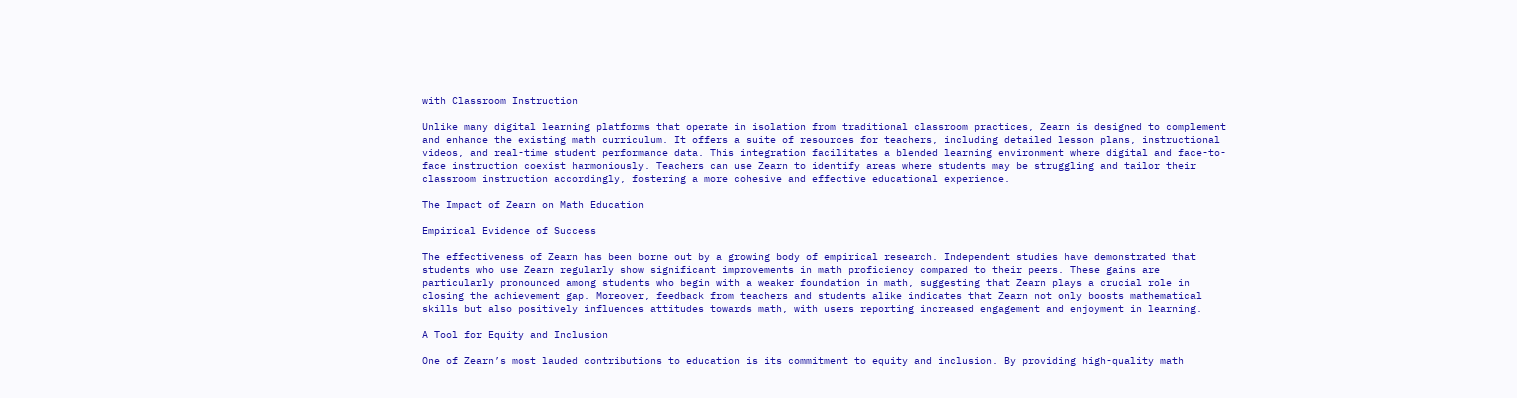with Classroom Instruction

Unlike many digital learning platforms that operate in isolation from traditional classroom practices, Zearn is designed to complement and enhance the existing math curriculum. It offers a suite of resources for teachers, including detailed lesson plans, instructional videos, and real-time student performance data. This integration facilitates a blended learning environment where digital and face-to-face instruction coexist harmoniously. Teachers can use Zearn to identify areas where students may be struggling and tailor their classroom instruction accordingly, fostering a more cohesive and effective educational experience.

The Impact of Zearn on Math Education

Empirical Evidence of Success

The effectiveness of Zearn has been borne out by a growing body of empirical research. Independent studies have demonstrated that students who use Zearn regularly show significant improvements in math proficiency compared to their peers. These gains are particularly pronounced among students who begin with a weaker foundation in math, suggesting that Zearn plays a crucial role in closing the achievement gap. Moreover, feedback from teachers and students alike indicates that Zearn not only boosts mathematical skills but also positively influences attitudes towards math, with users reporting increased engagement and enjoyment in learning.

A Tool for Equity and Inclusion

One of Zearn’s most lauded contributions to education is its commitment to equity and inclusion. By providing high-quality math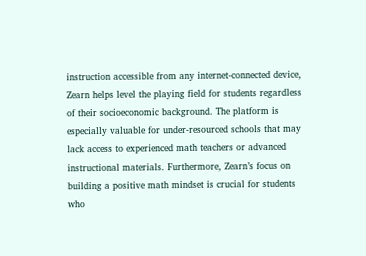instruction accessible from any internet-connected device, Zearn helps level the playing field for students regardless of their socioeconomic background. The platform is especially valuable for under-resourced schools that may lack access to experienced math teachers or advanced instructional materials. Furthermore, Zearn’s focus on building a positive math mindset is crucial for students who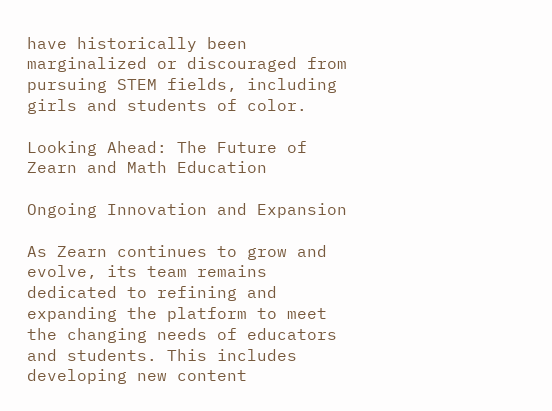have historically been marginalized or discouraged from pursuing STEM fields, including girls and students of color.

Looking Ahead: The Future of Zearn and Math Education

Ongoing Innovation and Expansion

As Zearn continues to grow and evolve, its team remains dedicated to refining and expanding the platform to meet the changing needs of educators and students. This includes developing new content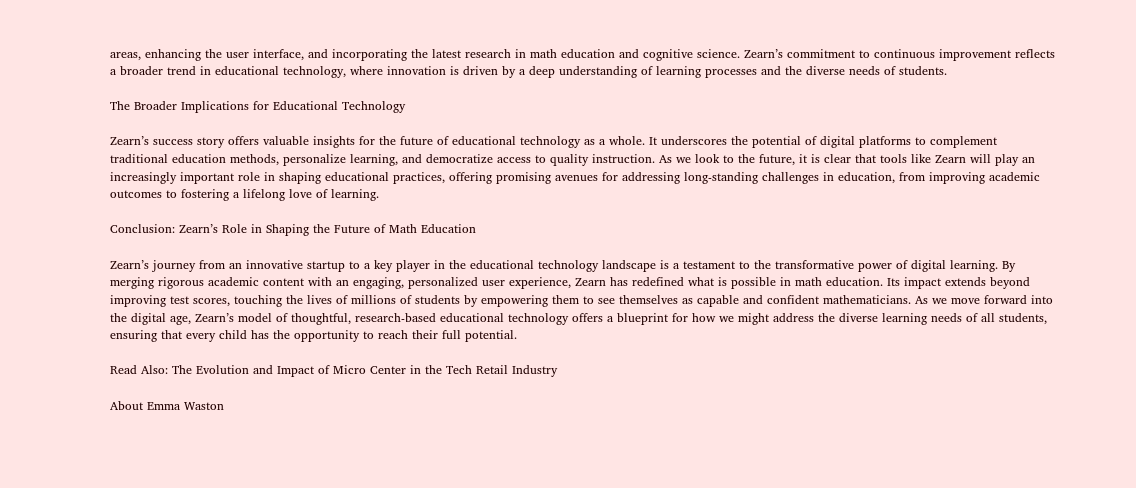areas, enhancing the user interface, and incorporating the latest research in math education and cognitive science. Zearn’s commitment to continuous improvement reflects a broader trend in educational technology, where innovation is driven by a deep understanding of learning processes and the diverse needs of students.

The Broader Implications for Educational Technology

Zearn’s success story offers valuable insights for the future of educational technology as a whole. It underscores the potential of digital platforms to complement traditional education methods, personalize learning, and democratize access to quality instruction. As we look to the future, it is clear that tools like Zearn will play an increasingly important role in shaping educational practices, offering promising avenues for addressing long-standing challenges in education, from improving academic outcomes to fostering a lifelong love of learning.

Conclusion: Zearn’s Role in Shaping the Future of Math Education

Zearn’s journey from an innovative startup to a key player in the educational technology landscape is a testament to the transformative power of digital learning. By merging rigorous academic content with an engaging, personalized user experience, Zearn has redefined what is possible in math education. Its impact extends beyond improving test scores, touching the lives of millions of students by empowering them to see themselves as capable and confident mathematicians. As we move forward into the digital age, Zearn’s model of thoughtful, research-based educational technology offers a blueprint for how we might address the diverse learning needs of all students, ensuring that every child has the opportunity to reach their full potential.

Read Also: The Evolution and Impact of Micro Center in the Tech Retail Industry

About Emma Waston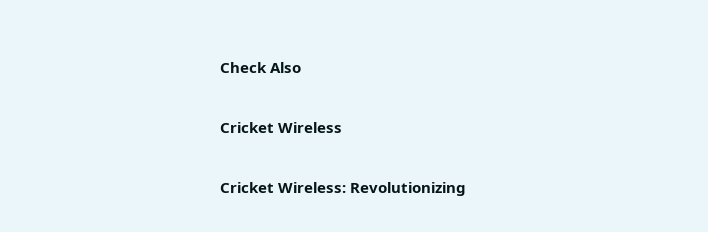Check Also

Cricket Wireless

Cricket Wireless: Revolutionizing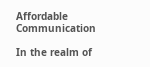Affordable Communication

In the realm of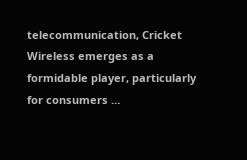telecommunication, Cricket Wireless emerges as a formidable player, particularly for consumers …